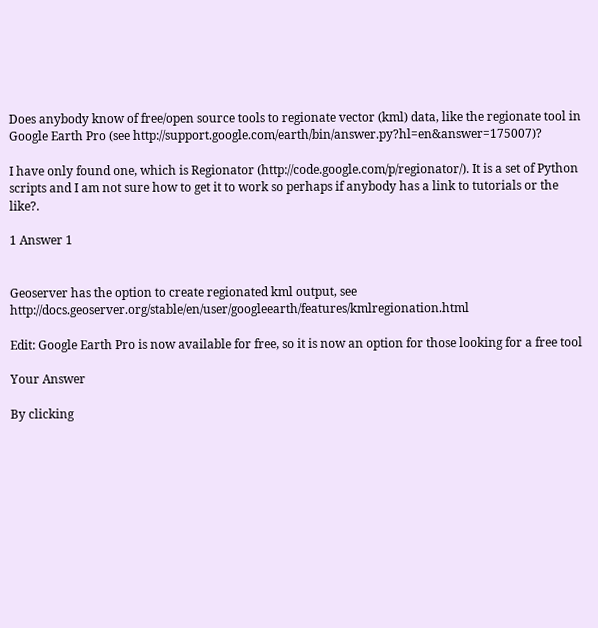Does anybody know of free/open source tools to regionate vector (kml) data, like the regionate tool in Google Earth Pro (see http://support.google.com/earth/bin/answer.py?hl=en&answer=175007)?

I have only found one, which is Regionator (http://code.google.com/p/regionator/). It is a set of Python scripts and I am not sure how to get it to work so perhaps if anybody has a link to tutorials or the like?.

1 Answer 1


Geoserver has the option to create regionated kml output, see http://docs.geoserver.org/stable/en/user/googleearth/features/kmlregionation.html

Edit: Google Earth Pro is now available for free, so it is now an option for those looking for a free tool

Your Answer

By clicking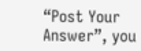“Post Your Answer”, you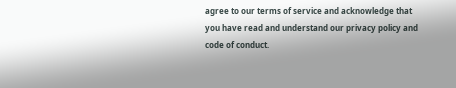agree to our terms of service and acknowledge that you have read and understand our privacy policy and code of conduct.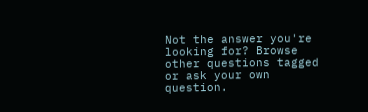Not the answer you're looking for? Browse other questions tagged or ask your own question.